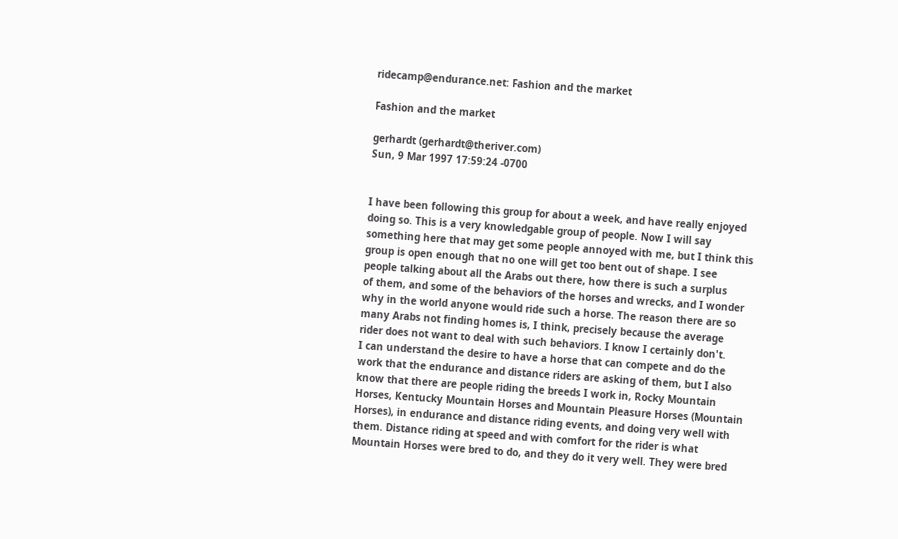ridecamp@endurance.net: Fashion and the market

Fashion and the market

gerhardt (gerhardt@theriver.com)
Sun, 9 Mar 1997 17:59:24 -0700


I have been following this group for about a week, and have really enjoyed
doing so. This is a very knowledgable group of people. Now I will say
something here that may get some people annoyed with me, but I think this
group is open enough that no one will get too bent out of shape. I see
people talking about all the Arabs out there, how there is such a surplus
of them, and some of the behaviors of the horses and wrecks, and I wonder
why in the world anyone would ride such a horse. The reason there are so
many Arabs not finding homes is, I think, precisely because the average
rider does not want to deal with such behaviors. I know I certainly don't.
I can understand the desire to have a horse that can compete and do the
work that the endurance and distance riders are asking of them, but I also
know that there are people riding the breeds I work in, Rocky Mountain
Horses, Kentucky Mountain Horses and Mountain Pleasure Horses (Mountain
Horses), in endurance and distance riding events, and doing very well with
them. Distance riding at speed and with comfort for the rider is what
Mountain Horses were bred to do, and they do it very well. They were bred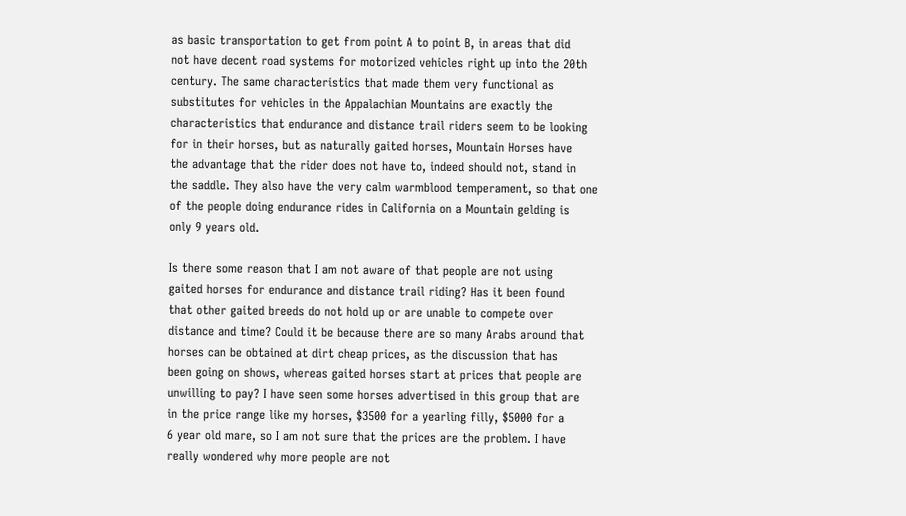as basic transportation to get from point A to point B, in areas that did
not have decent road systems for motorized vehicles right up into the 20th
century. The same characteristics that made them very functional as
substitutes for vehicles in the Appalachian Mountains are exactly the
characteristics that endurance and distance trail riders seem to be looking
for in their horses, but as naturally gaited horses, Mountain Horses have
the advantage that the rider does not have to, indeed should not, stand in
the saddle. They also have the very calm warmblood temperament, so that one
of the people doing endurance rides in California on a Mountain gelding is
only 9 years old.

Is there some reason that I am not aware of that people are not using
gaited horses for endurance and distance trail riding? Has it been found
that other gaited breeds do not hold up or are unable to compete over
distance and time? Could it be because there are so many Arabs around that
horses can be obtained at dirt cheap prices, as the discussion that has
been going on shows, whereas gaited horses start at prices that people are
unwilling to pay? I have seen some horses advertised in this group that are
in the price range like my horses, $3500 for a yearling filly, $5000 for a
6 year old mare, so I am not sure that the prices are the problem. I have
really wondered why more people are not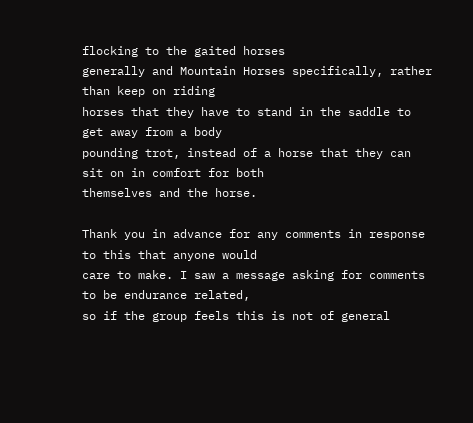flocking to the gaited horses
generally and Mountain Horses specifically, rather than keep on riding
horses that they have to stand in the saddle to get away from a body
pounding trot, instead of a horse that they can sit on in comfort for both
themselves and the horse.

Thank you in advance for any comments in response to this that anyone would
care to make. I saw a message asking for comments to be endurance related,
so if the group feels this is not of general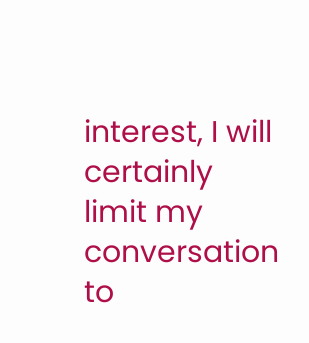interest, I will certainly
limit my conversation to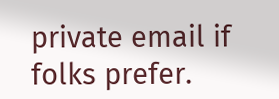private email if folks prefer.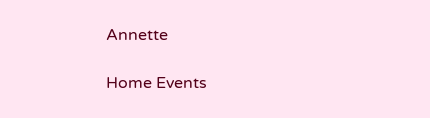Annette

Home Events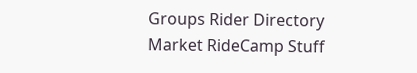Groups Rider Directory Market RideCamp Stuff